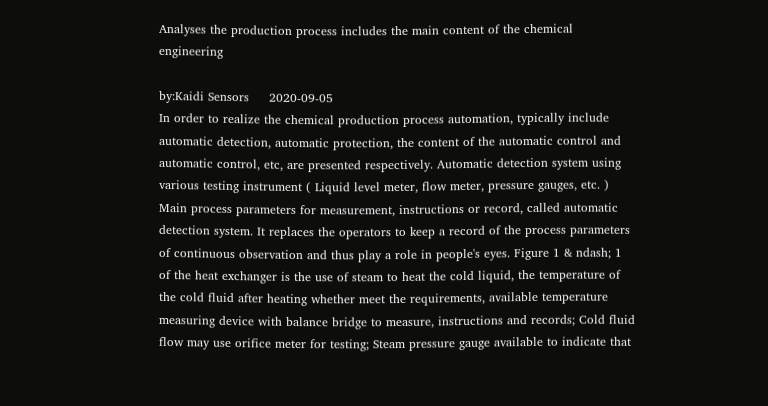Analyses the production process includes the main content of the chemical engineering

by:Kaidi Sensors     2020-09-05
In order to realize the chemical production process automation, typically include automatic detection, automatic protection, the content of the automatic control and automatic control, etc, are presented respectively. Automatic detection system using various testing instrument ( Liquid level meter, flow meter, pressure gauges, etc. ) Main process parameters for measurement, instructions or record, called automatic detection system. It replaces the operators to keep a record of the process parameters of continuous observation and thus play a role in people's eyes. Figure 1 & ndash; 1 of the heat exchanger is the use of steam to heat the cold liquid, the temperature of the cold fluid after heating whether meet the requirements, available temperature measuring device with balance bridge to measure, instructions and records; Cold fluid flow may use orifice meter for testing; Steam pressure gauge available to indicate that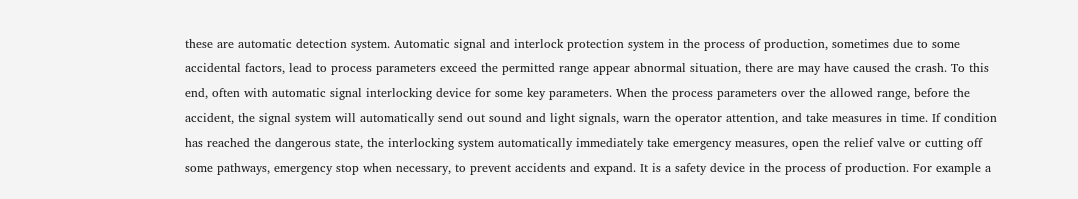these are automatic detection system. Automatic signal and interlock protection system in the process of production, sometimes due to some accidental factors, lead to process parameters exceed the permitted range appear abnormal situation, there are may have caused the crash. To this end, often with automatic signal interlocking device for some key parameters. When the process parameters over the allowed range, before the accident, the signal system will automatically send out sound and light signals, warn the operator attention, and take measures in time. If condition has reached the dangerous state, the interlocking system automatically immediately take emergency measures, open the relief valve or cutting off some pathways, emergency stop when necessary, to prevent accidents and expand. It is a safety device in the process of production. For example a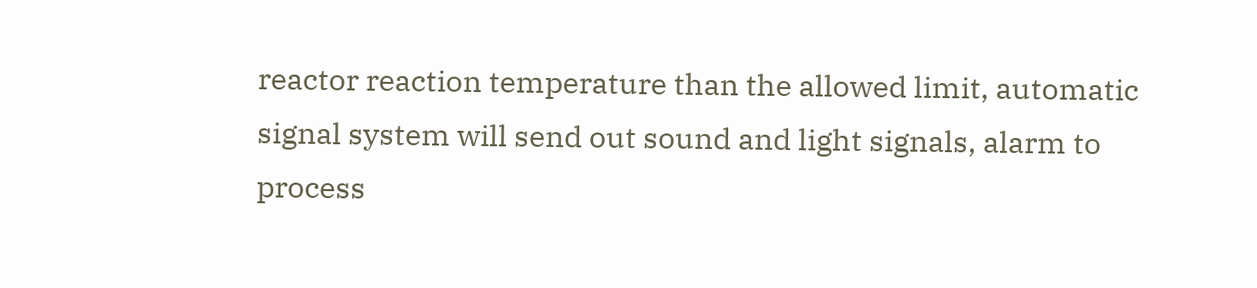reactor reaction temperature than the allowed limit, automatic signal system will send out sound and light signals, alarm to process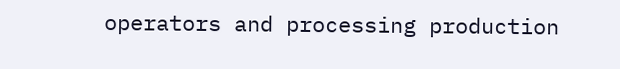operators and processing production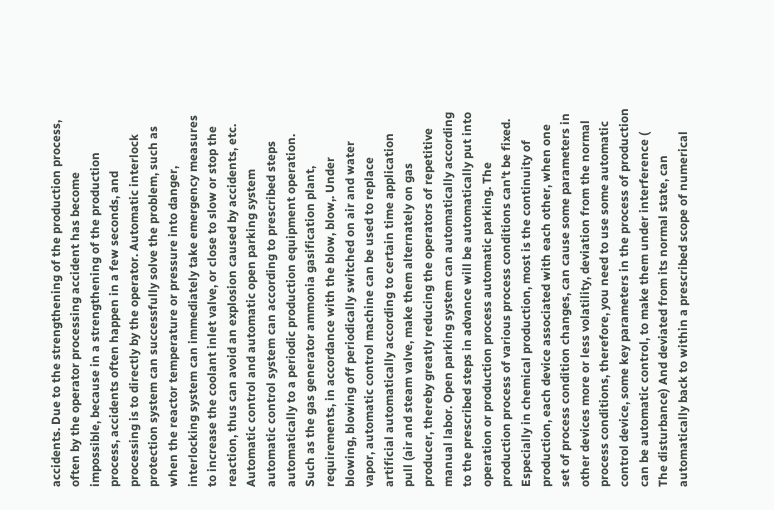accidents. Due to the strengthening of the production process, often by the operator processing accident has become impossible, because in a strengthening of the production process, accidents often happen in a few seconds, and processing is to directly by the operator. Automatic interlock protection system can successfully solve the problem, such as when the reactor temperature or pressure into danger, interlocking system can immediately take emergency measures to increase the coolant inlet valve, or close to slow or stop the reaction, thus can avoid an explosion caused by accidents, etc. Automatic control and automatic open parking system automatic control system can according to prescribed steps automatically to a periodic production equipment operation. Such as the gas generator ammonia gasification plant, requirements, in accordance with the blow, blow,. Under blowing, blowing off periodically switched on air and water vapor, automatic control machine can be used to replace artificial automatically according to certain time application pull (air and steam valve, make them alternately on gas producer, thereby greatly reducing the operators of repetitive manual labor. Open parking system can automatically according to the prescribed steps in advance will be automatically put into operation or production process automatic parking. The production process of various process conditions can't be fixed. Especially in chemical production, most is the continuity of production, each device associated with each other, when one set of process condition changes, can cause some parameters in other devices more or less volatility, deviation from the normal process conditions, therefore, you need to use some automatic control device, some key parameters in the process of production can be automatic control, to make them under interference ( The disturbance) And deviated from its normal state, can automatically back to within a prescribed scope of numerical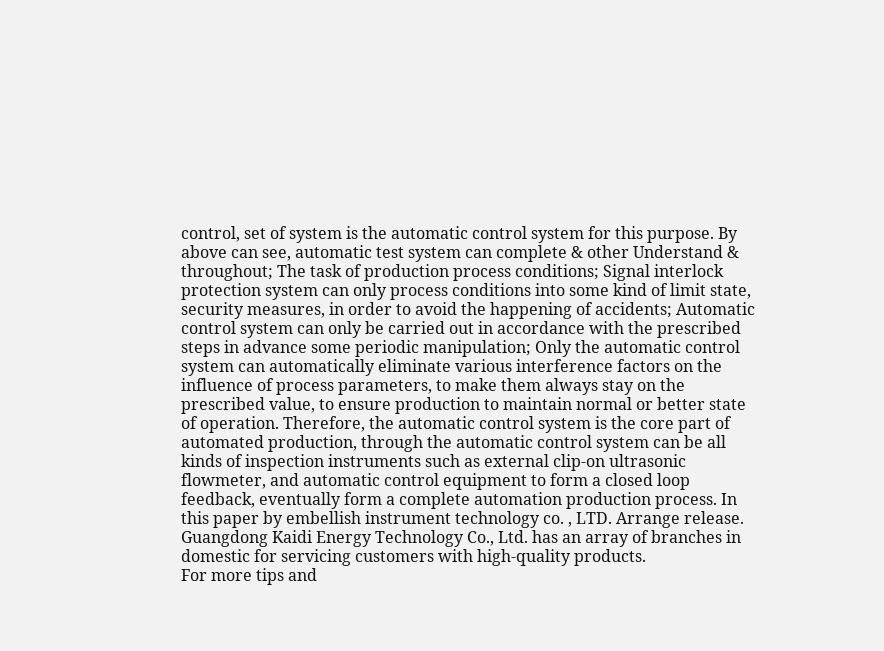control, set of system is the automatic control system for this purpose. By above can see, automatic test system can complete & other Understand & throughout; The task of production process conditions; Signal interlock protection system can only process conditions into some kind of limit state, security measures, in order to avoid the happening of accidents; Automatic control system can only be carried out in accordance with the prescribed steps in advance some periodic manipulation; Only the automatic control system can automatically eliminate various interference factors on the influence of process parameters, to make them always stay on the prescribed value, to ensure production to maintain normal or better state of operation. Therefore, the automatic control system is the core part of automated production, through the automatic control system can be all kinds of inspection instruments such as external clip-on ultrasonic flowmeter, and automatic control equipment to form a closed loop feedback, eventually form a complete automation production process. In this paper by embellish instrument technology co. , LTD. Arrange release.
Guangdong Kaidi Energy Technology Co., Ltd. has an array of branches in domestic for servicing customers with high-quality products.
For more tips and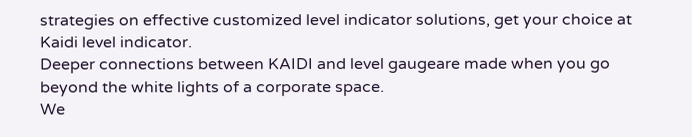strategies on effective customized level indicator solutions, get your choice at Kaidi level indicator.
Deeper connections between KAIDI and level gaugeare made when you go beyond the white lights of a corporate space.
We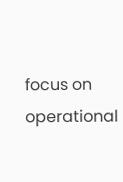focus on operational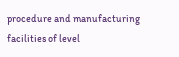procedure and manufacturing facilities of level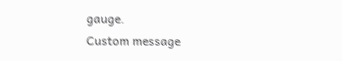gauge.
Custom message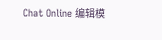Chat Online 编辑模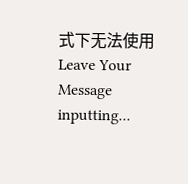式下无法使用
Leave Your Message inputting...